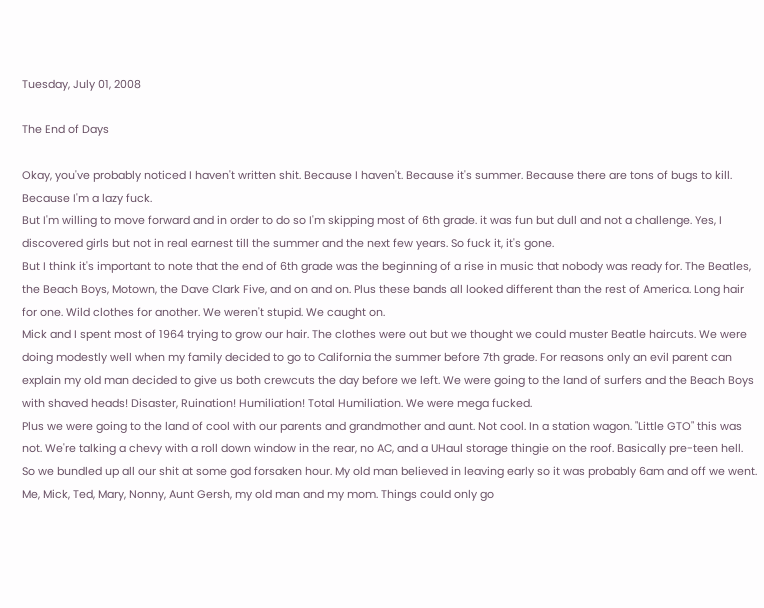Tuesday, July 01, 2008

The End of Days

Okay, you've probably noticed I haven't written shit. Because I haven't. Because it's summer. Because there are tons of bugs to kill. Because I'm a lazy fuck.
But I'm willing to move forward and in order to do so I'm skipping most of 6th grade. it was fun but dull and not a challenge. Yes, I discovered girls but not in real earnest till the summer and the next few years. So fuck it, it's gone.
But I think it's important to note that the end of 6th grade was the beginning of a rise in music that nobody was ready for. The Beatles, the Beach Boys, Motown, the Dave Clark Five, and on and on. Plus these bands all looked different than the rest of America. Long hair for one. Wild clothes for another. We weren't stupid. We caught on.
Mick and I spent most of 1964 trying to grow our hair. The clothes were out but we thought we could muster Beatle haircuts. We were doing modestly well when my family decided to go to California the summer before 7th grade. For reasons only an evil parent can explain my old man decided to give us both crewcuts the day before we left. We were going to the land of surfers and the Beach Boys with shaved heads! Disaster, Ruination! Humiliation! Total Humiliation. We were mega fucked.
Plus we were going to the land of cool with our parents and grandmother and aunt. Not cool. In a station wagon. "Little GTO" this was not. We're talking a chevy with a roll down window in the rear, no AC, and a UHaul storage thingie on the roof. Basically pre-teen hell.
So we bundled up all our shit at some god forsaken hour. My old man believed in leaving early so it was probably 6am and off we went. Me, Mick, Ted, Mary, Nonny, Aunt Gersh, my old man and my mom. Things could only go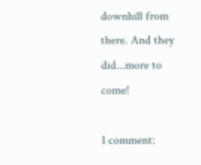downhill from there. And they did...more to come!

1 comment: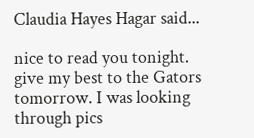Claudia Hayes Hagar said...

nice to read you tonight.
give my best to the Gators tomorrow. I was looking through pics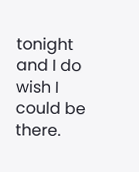tonight and I do wish I could be there.